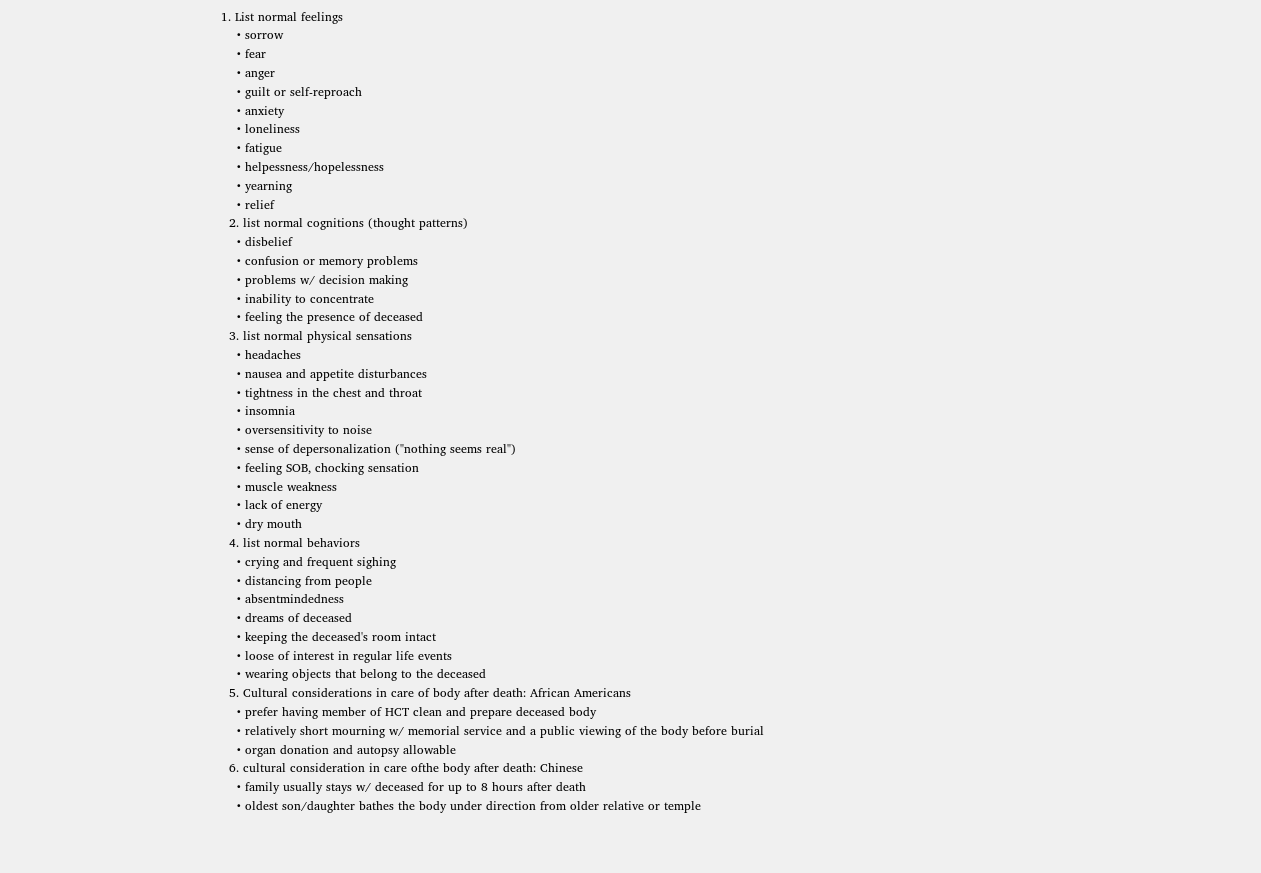1. List normal feelings
    • sorrow
    • fear
    • anger
    • guilt or self-reproach
    • anxiety
    • loneliness
    • fatigue
    • helpessness/hopelessness
    • yearning
    • relief
  2. list normal cognitions (thought patterns)
    • disbelief
    • confusion or memory problems
    • problems w/ decision making
    • inability to concentrate
    • feeling the presence of deceased
  3. list normal physical sensations
    • headaches
    • nausea and appetite disturbances
    • tightness in the chest and throat
    • insomnia
    • oversensitivity to noise
    • sense of depersonalization ("nothing seems real")
    • feeling SOB, chocking sensation
    • muscle weakness
    • lack of energy
    • dry mouth
  4. list normal behaviors
    • crying and frequent sighing
    • distancing from people
    • absentmindedness
    • dreams of deceased
    • keeping the deceased's room intact
    • loose of interest in regular life events
    • wearing objects that belong to the deceased
  5. Cultural considerations in care of body after death: African Americans
    • prefer having member of HCT clean and prepare deceased body
    • relatively short mourning w/ memorial service and a public viewing of the body before burial
    • organ donation and autopsy allowable
  6. cultural consideration in care ofthe body after death: Chinese
    • family usually stays w/ deceased for up to 8 hours after death
    • oldest son/daughter bathes the body under direction from older relative or temple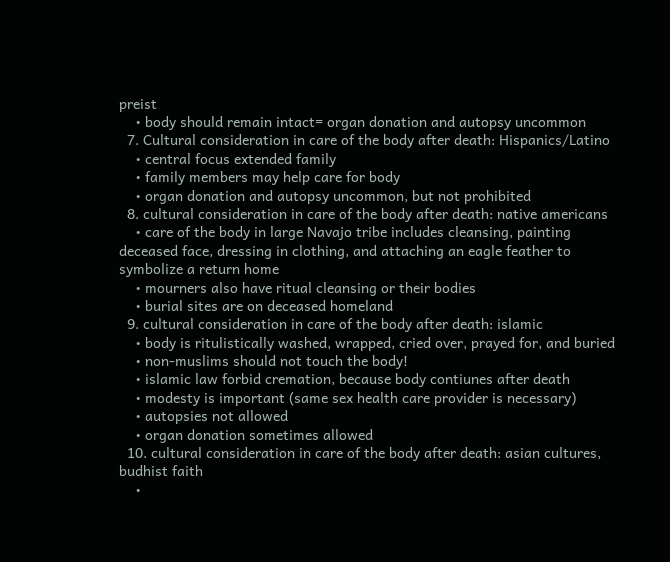preist
    • body should remain intact= organ donation and autopsy uncommon
  7. Cultural consideration in care of the body after death: Hispanics/Latino
    • central focus extended family
    • family members may help care for body
    • organ donation and autopsy uncommon, but not prohibited
  8. cultural consideration in care of the body after death: native americans
    • care of the body in large Navajo tribe includes cleansing, painting deceased face, dressing in clothing, and attaching an eagle feather to symbolize a return home
    • mourners also have ritual cleansing or their bodies
    • burial sites are on deceased homeland
  9. cultural consideration in care of the body after death: islamic
    • body is ritulistically washed, wrapped, cried over, prayed for, and buried
    • non-muslims should not touch the body!
    • islamic law forbid cremation, because body contiunes after death
    • modesty is important (same sex health care provider is necessary)
    • autopsies not allowed
    • organ donation sometimes allowed
  10. cultural consideration in care of the body after death: asian cultures, budhist faith
    •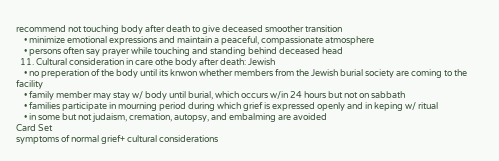recommend not touching body after death to give deceased smoother transition
    • minimize emotional expressions and maintain a peaceful, compassionate atmosphere
    • persons often say prayer while touching and standing behind deceased head
  11. Cultural consideration in care othe body after death: Jewish
    • no preperation of the body until its knwon whether members from the Jewish burial society are coming to the facility
    • family member may stay w/ body until burial, which occurs w/in 24 hours but not on sabbath
    • families participate in mourning period during which grief is expressed openly and in keping w/ ritual
    • in some but not judaism, cremation, autopsy, and embalming are avoided
Card Set
symptoms of normal grief+ cultural considerations